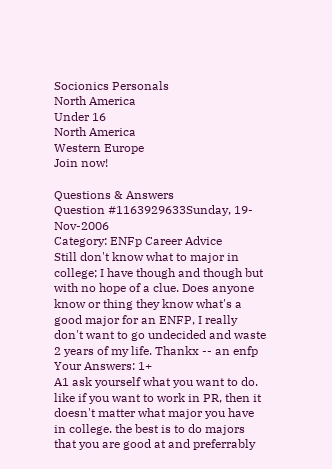Socionics Personals
North America
Under 16
North America
Western Europe
Join now!

Questions & Answers
Question #1163929633Sunday, 19-Nov-2006
Category: ENFp Career Advice
Still don't know what to major in college; I have though and though but with no hope of a clue. Does anyone know or thing they know what's a good major for an ENFP, I really don't want to go undecided and waste 2 years of my life. Thankx -- an enfp
Your Answers: 1+
A1 ask yourself what you want to do. like if you want to work in PR, then it doesn't matter what major you have in college. the best is to do majors that you are good at and preferrably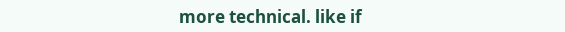more technical. like if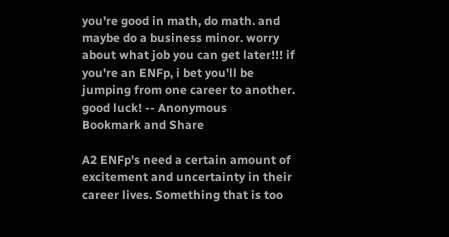you're good in math, do math. and maybe do a business minor. worry about what job you can get later!!! if you're an ENFp, i bet you'll be jumping from one career to another. good luck! -- Anonymous
Bookmark and Share

A2 ENFp's need a certain amount of excitement and uncertainty in their career lives. Something that is too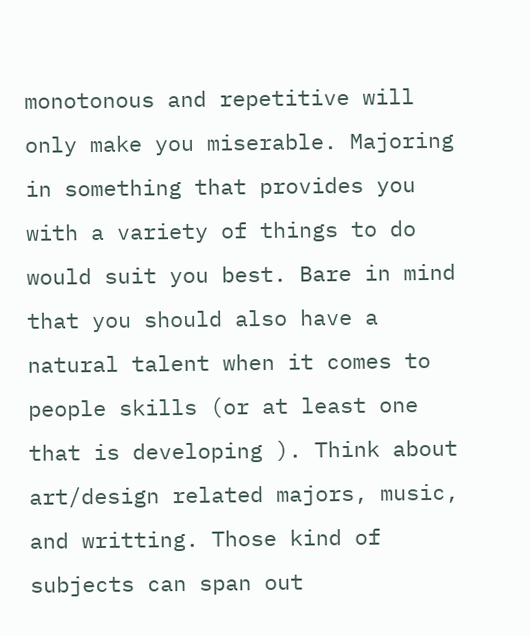monotonous and repetitive will only make you miserable. Majoring in something that provides you with a variety of things to do would suit you best. Bare in mind that you should also have a natural talent when it comes to people skills (or at least one that is developing ). Think about art/design related majors, music, and writting. Those kind of subjects can span out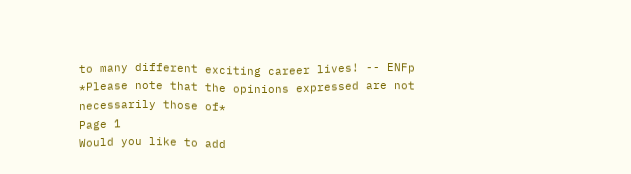to many different exciting career lives! -- ENFp
*Please note that the opinions expressed are not necessarily those of*
Page 1
Would you like to add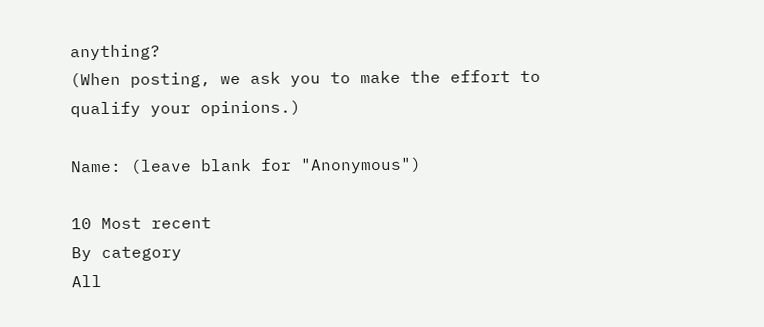anything?
(When posting, we ask you to make the effort to qualify your opinions.)

Name: (leave blank for "Anonymous")

10 Most recent
By category
All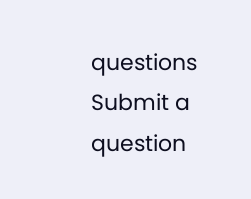questions
Submit a question